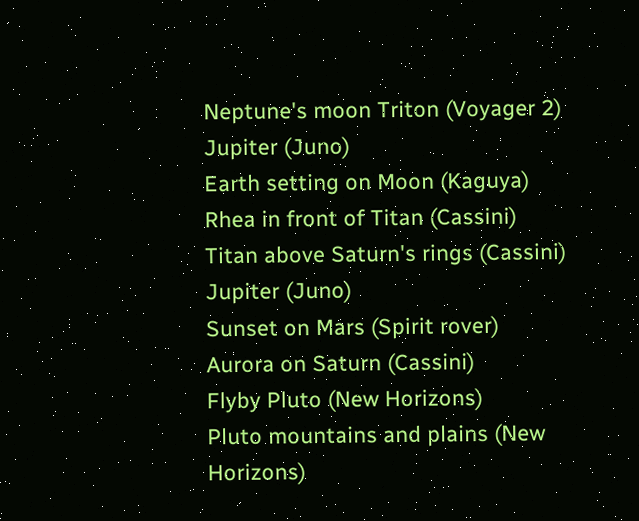Neptune's moon Triton (Voyager 2)
Jupiter (Juno)
Earth setting on Moon (Kaguya)
Rhea in front of Titan (Cassini)
Titan above Saturn's rings (Cassini)
Jupiter (Juno)
Sunset on Mars (Spirit rover)
Aurora on Saturn (Cassini)
Flyby Pluto (New Horizons)
Pluto mountains and plains (New Horizons)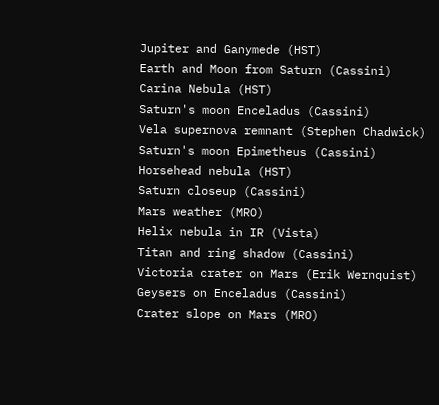Jupiter and Ganymede (HST)
Earth and Moon from Saturn (Cassini)
Carina Nebula (HST)
Saturn's moon Enceladus (Cassini)
Vela supernova remnant (Stephen Chadwick)
Saturn's moon Epimetheus (Cassini)
Horsehead nebula (HST)
Saturn closeup (Cassini)
Mars weather (MRO)
Helix nebula in IR (Vista)
Titan and ring shadow (Cassini)
Victoria crater on Mars (Erik Wernquist)
Geysers on Enceladus (Cassini)
Crater slope on Mars (MRO)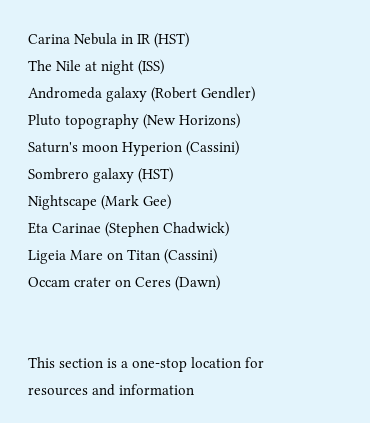Carina Nebula in IR (HST)
The Nile at night (ISS)
Andromeda galaxy (Robert Gendler)
Pluto topography (New Horizons)
Saturn's moon Hyperion (Cassini)
Sombrero galaxy (HST)
Nightscape (Mark Gee)
Eta Carinae (Stephen Chadwick)
Ligeia Mare on Titan (Cassini)
Occam crater on Ceres (Dawn)


This section is a one-stop location for resources and information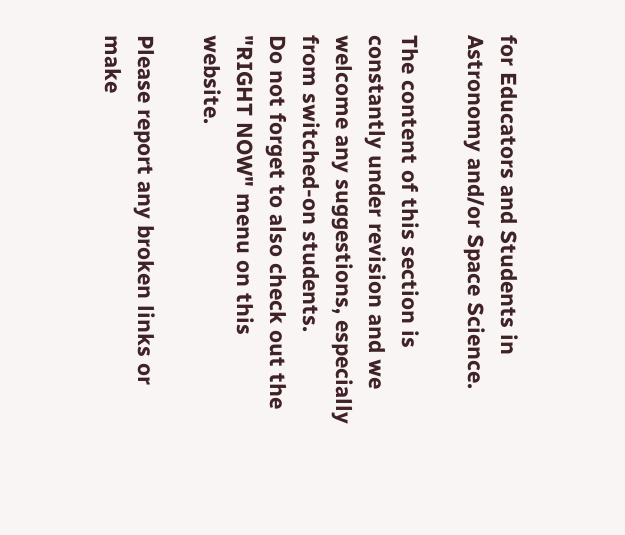for Educators and Students in Astronomy and/or Space Science.

The content of this section is constantly under revision and we welcome any suggestions, especially from switched-on students.
Do not forget to also check out the "RIGHT NOW" menu on this website.

Please report any broken links or make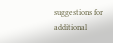suggestions for additional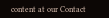content at our Contact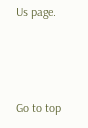Us page.



Go to top